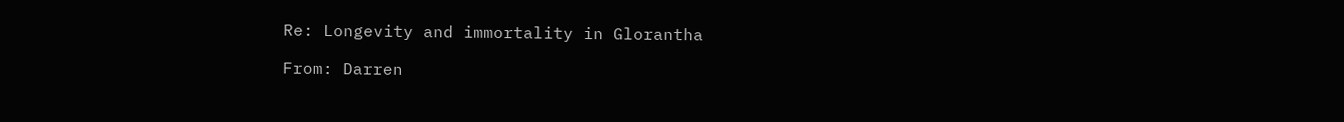Re: Longevity and immortality in Glorantha

From: Darren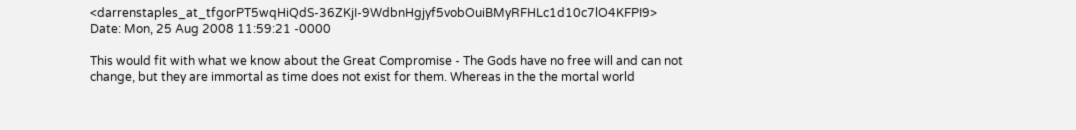<darrenstaples_at_tfgorPT5wqHiQdS-36ZKjI-9WdbnHgjyf5vobOuiBMyRFHLc1d10c7lO4KFPI9>
Date: Mon, 25 Aug 2008 11:59:21 -0000

This would fit with what we know about the Great Compromise - The Gods have no free will and can not change, but they are immortal as time does not exist for them. Whereas in the the mortal world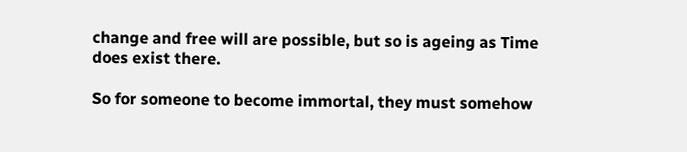change and free will are possible, but so is ageing as Time does exist there.

So for someone to become immortal, they must somehow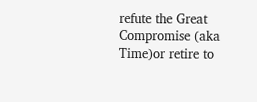refute the Great Compromise (aka Time)or retire to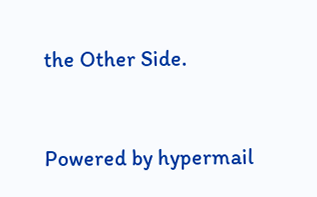the Other Side.


Powered by hypermail